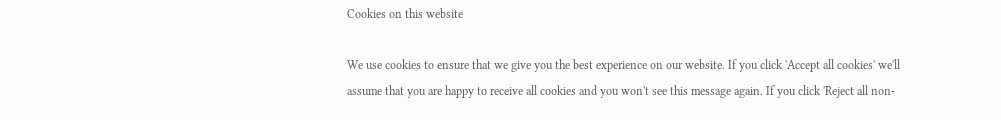Cookies on this website

We use cookies to ensure that we give you the best experience on our website. If you click 'Accept all cookies' we'll assume that you are happy to receive all cookies and you won't see this message again. If you click 'Reject all non-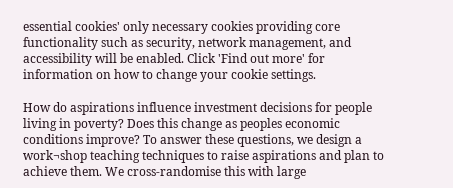essential cookies' only necessary cookies providing core functionality such as security, network management, and accessibility will be enabled. Click 'Find out more' for information on how to change your cookie settings.

How do aspirations influence investment decisions for people living in poverty? Does this change as peoples economic conditions improve? To answer these questions, we design a work¬shop teaching techniques to raise aspirations and plan to achieve them. We cross-randomise this with large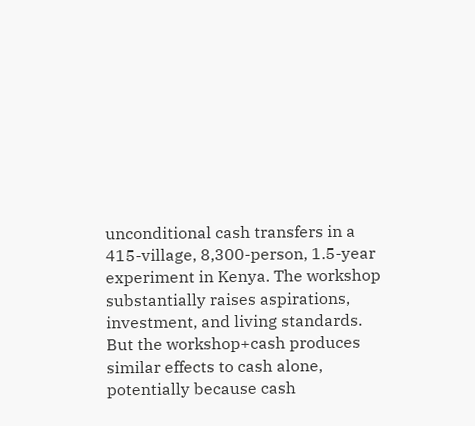unconditional cash transfers in a 415-village, 8,300-person, 1.5-year experiment in Kenya. The workshop substantially raises aspirations, investment, and living standards. But the workshop+cash produces similar effects to cash alone, potentially because cash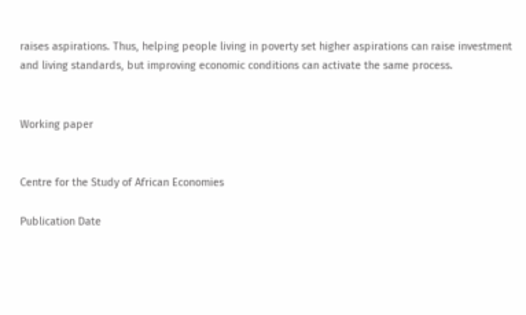raises aspirations. Thus, helping people living in poverty set higher aspirations can raise investment and living standards, but improving economic conditions can activate the same process.


Working paper


Centre for the Study of African Economies

Publication Date